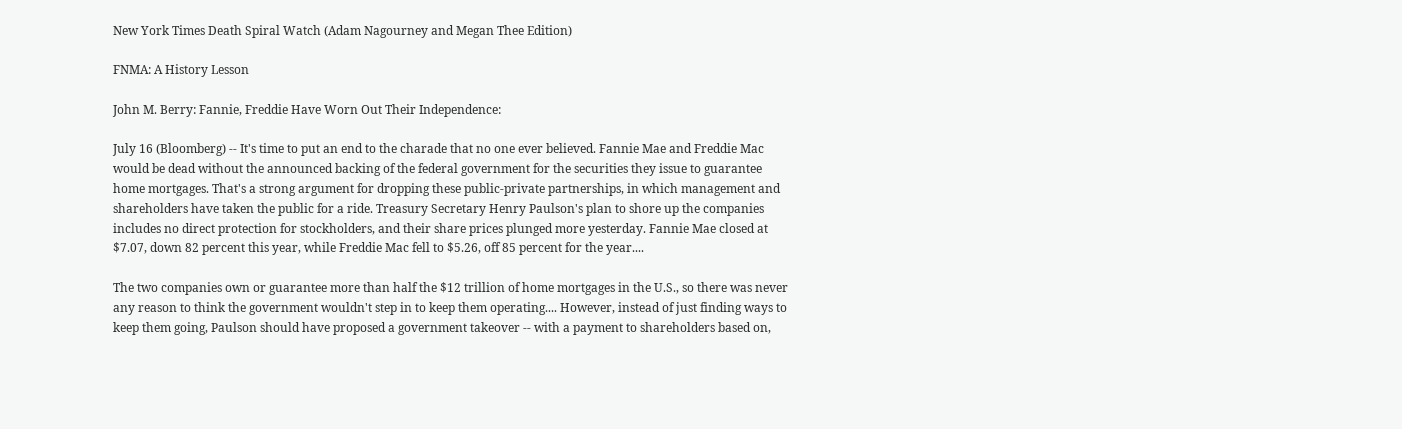New York Times Death Spiral Watch (Adam Nagourney and Megan Thee Edition)

FNMA: A History Lesson

John M. Berry: Fannie, Freddie Have Worn Out Their Independence:

July 16 (Bloomberg) -- It's time to put an end to the charade that no one ever believed. Fannie Mae and Freddie Mac would be dead without the announced backing of the federal government for the securities they issue to guarantee home mortgages. That's a strong argument for dropping these public-private partnerships, in which management and shareholders have taken the public for a ride. Treasury Secretary Henry Paulson's plan to shore up the companies includes no direct protection for stockholders, and their share prices plunged more yesterday. Fannie Mae closed at $7.07, down 82 percent this year, while Freddie Mac fell to $5.26, off 85 percent for the year....

The two companies own or guarantee more than half the $12 trillion of home mortgages in the U.S., so there was never any reason to think the government wouldn't step in to keep them operating.... However, instead of just finding ways to keep them going, Paulson should have proposed a government takeover -- with a payment to shareholders based on,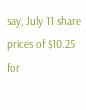say, July 11 share prices of $10.25 for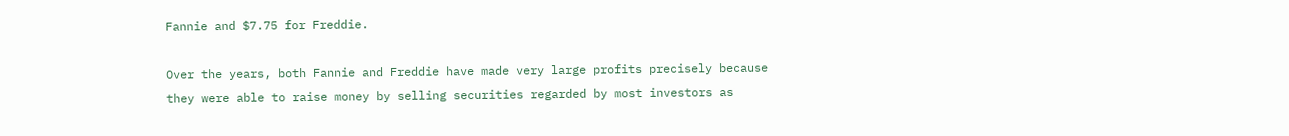Fannie and $7.75 for Freddie.

Over the years, both Fannie and Freddie have made very large profits precisely because they were able to raise money by selling securities regarded by most investors as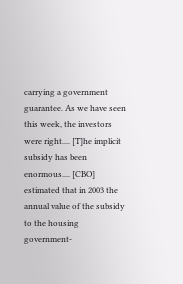carrying a government guarantee. As we have seen this week, the investors were right.... [T]he implicit subsidy has been enormous.... [CBO] estimated that in 2003 the annual value of the subsidy to the housing government-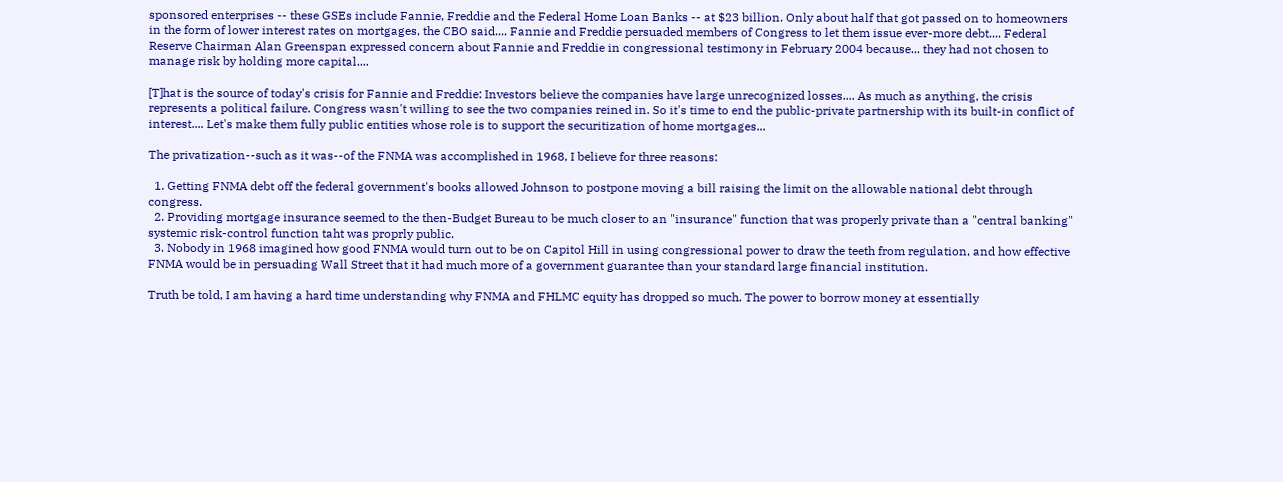sponsored enterprises -- these GSEs include Fannie, Freddie and the Federal Home Loan Banks -- at $23 billion. Only about half that got passed on to homeowners in the form of lower interest rates on mortgages, the CBO said.... Fannie and Freddie persuaded members of Congress to let them issue ever-more debt.... Federal Reserve Chairman Alan Greenspan expressed concern about Fannie and Freddie in congressional testimony in February 2004 because... they had not chosen to manage risk by holding more capital....

[T]hat is the source of today's crisis for Fannie and Freddie: Investors believe the companies have large unrecognized losses.... As much as anything, the crisis represents a political failure. Congress wasn't willing to see the two companies reined in. So it's time to end the public-private partnership with its built-in conflict of interest.... Let's make them fully public entities whose role is to support the securitization of home mortgages...

The privatization--such as it was--of the FNMA was accomplished in 1968, I believe for three reasons:

  1. Getting FNMA debt off the federal government's books allowed Johnson to postpone moving a bill raising the limit on the allowable national debt through congress.
  2. Providing mortgage insurance seemed to the then-Budget Bureau to be much closer to an "insurance" function that was properly private than a "central banking" systemic risk-control function taht was proprly public.
  3. Nobody in 1968 imagined how good FNMA would turn out to be on Capitol Hill in using congressional power to draw the teeth from regulation, and how effective FNMA would be in persuading Wall Street that it had much more of a government guarantee than your standard large financial institution.

Truth be told, I am having a hard time understanding why FNMA and FHLMC equity has dropped so much. The power to borrow money at essentially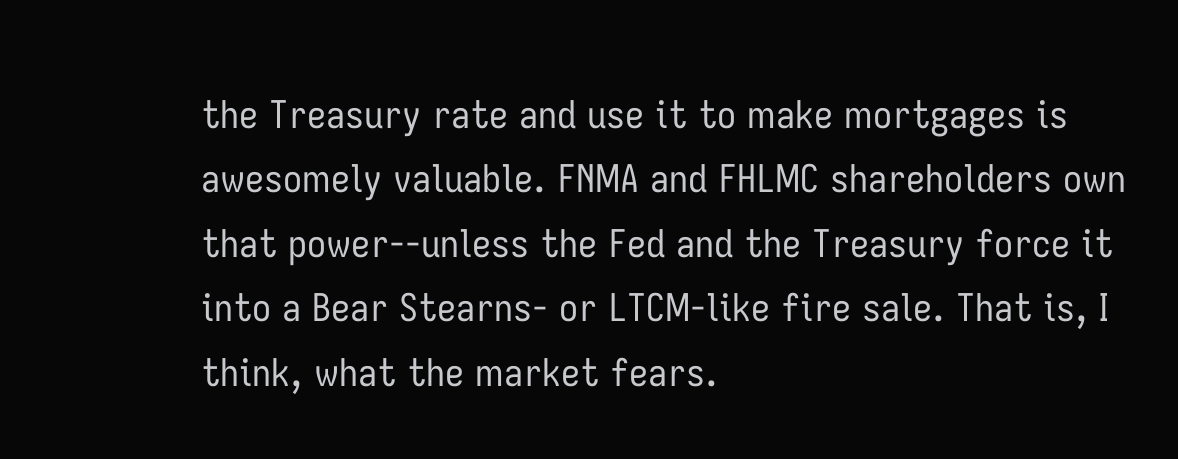the Treasury rate and use it to make mortgages is awesomely valuable. FNMA and FHLMC shareholders own that power--unless the Fed and the Treasury force it into a Bear Stearns- or LTCM-like fire sale. That is, I think, what the market fears.